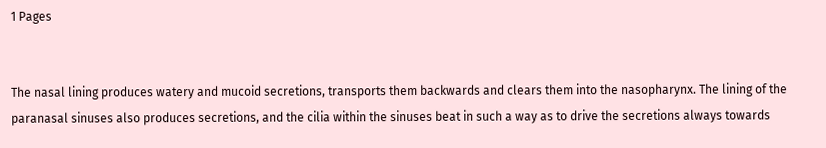1 Pages


The nasal lining produces watery and mucoid secretions, transports them backwards and clears them into the nasopharynx. The lining of the paranasal sinuses also produces secretions, and the cilia within the sinuses beat in such a way as to drive the secretions always towards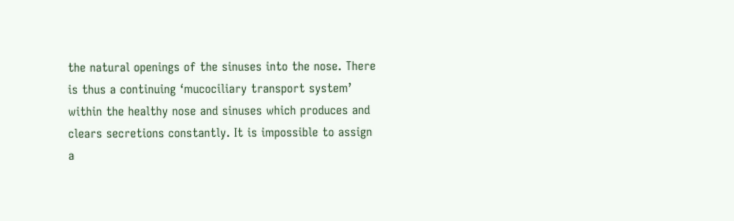the natural openings of the sinuses into the nose. There is thus a continuing ‘mucociliary transport system’ within the healthy nose and sinuses which produces and clears secretions constantly. It is impossible to assign a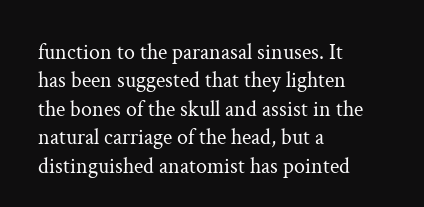function to the paranasal sinuses. It has been suggested that they lighten the bones of the skull and assist in the natural carriage of the head, but a distinguished anatomist has pointed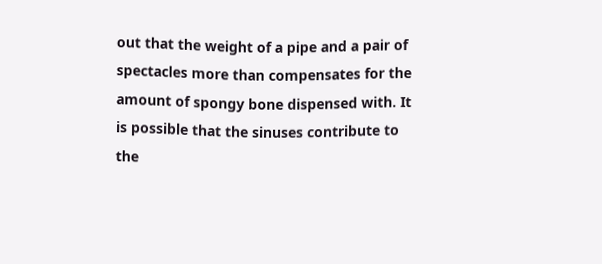out that the weight of a pipe and a pair of spectacles more than compensates for the amount of spongy bone dispensed with. It is possible that the sinuses contribute to the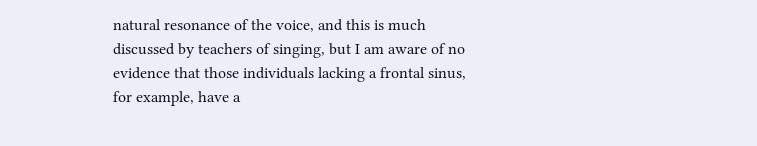natural resonance of the voice, and this is much discussed by teachers of singing, but I am aware of no evidence that those individuals lacking a frontal sinus, for example, have a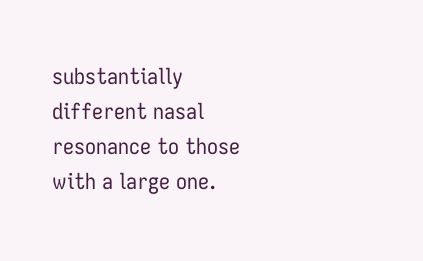substantially different nasal resonance to those with a large one.